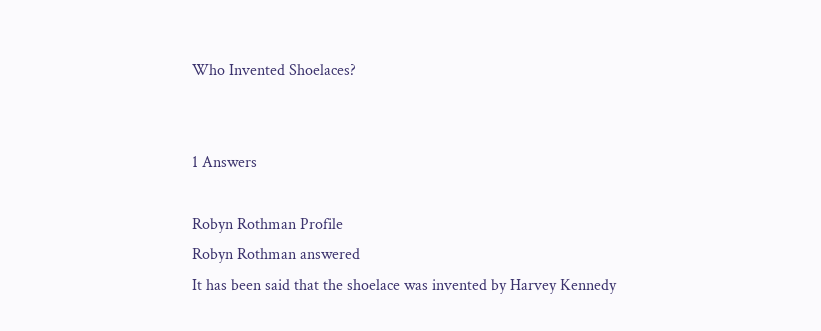Who Invented Shoelaces?


1 Answers

Robyn Rothman Profile
Robyn Rothman answered
It has been said that the shoelace was invented by Harvey Kennedy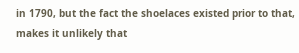in 1790, but the fact the shoelaces existed prior to that, makes it unlikely that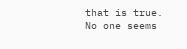that is true.  No one seems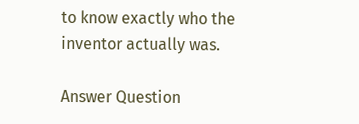to know exactly who the inventor actually was.

Answer Question